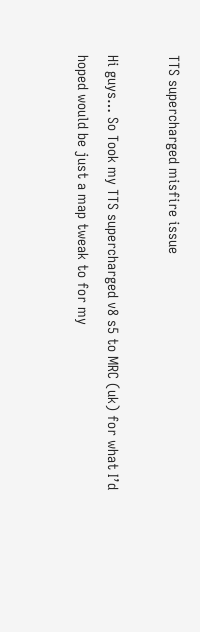TTS supercharged misfire issue

Hi guys… So Took my TTS supercharged v8 s5 to MRC (uk) for what I’d hoped would be just a map tweak to for my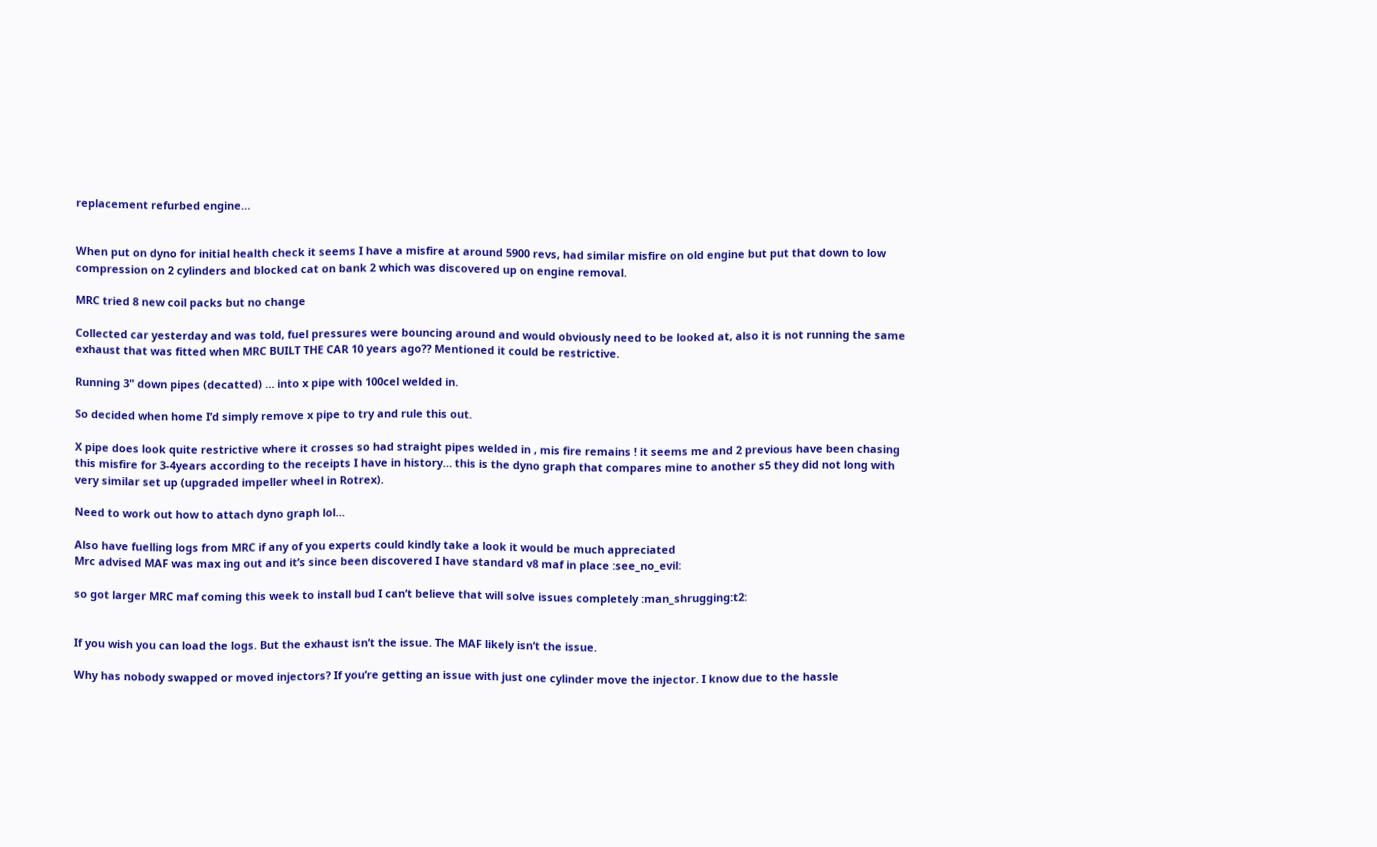replacement refurbed engine…


When put on dyno for initial health check it seems I have a misfire at around 5900 revs, had similar misfire on old engine but put that down to low compression on 2 cylinders and blocked cat on bank 2 which was discovered up on engine removal.

MRC tried 8 new coil packs but no change

Collected car yesterday and was told, fuel pressures were bouncing around and would obviously need to be looked at, also it is not running the same exhaust that was fitted when MRC BUILT THE CAR 10 years ago?? Mentioned it could be restrictive.

Running 3" down pipes (decatted) … into x pipe with 100cel welded in.

So decided when home I’d simply remove x pipe to try and rule this out.

X pipe does look quite restrictive where it crosses so had straight pipes welded in , mis fire remains ! it seems me and 2 previous have been chasing this misfire for 3-4years according to the receipts I have in history… this is the dyno graph that compares mine to another s5 they did not long with very similar set up (upgraded impeller wheel in Rotrex).

Need to work out how to attach dyno graph lol…

Also have fuelling logs from MRC if any of you experts could kindly take a look it would be much appreciated
Mrc advised MAF was max ing out and it’s since been discovered I have standard v8 maf in place :see_no_evil:

so got larger MRC maf coming this week to install bud I can’t believe that will solve issues completely :man_shrugging:t2:


If you wish you can load the logs. But the exhaust isn’t the issue. The MAF likely isn’t the issue.

Why has nobody swapped or moved injectors? If you’re getting an issue with just one cylinder move the injector. I know due to the hassle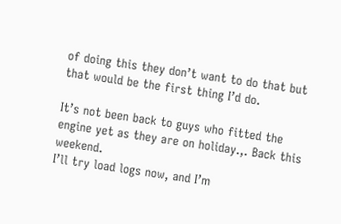of doing this they don’t want to do that but that would be the first thing I’d do.

It’s not been back to guys who fitted the engine yet as they are on holiday.,. Back this weekend.
I’ll try load logs now, and I’m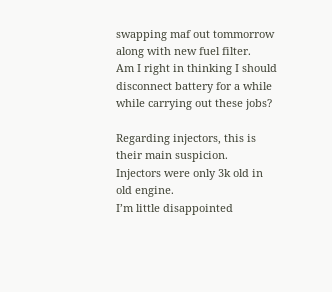swapping maf out tommorrow along with new fuel filter.
Am I right in thinking I should disconnect battery for a while while carrying out these jobs?

Regarding injectors, this is their main suspicion.
Injectors were only 3k old in old engine.
I’m little disappointed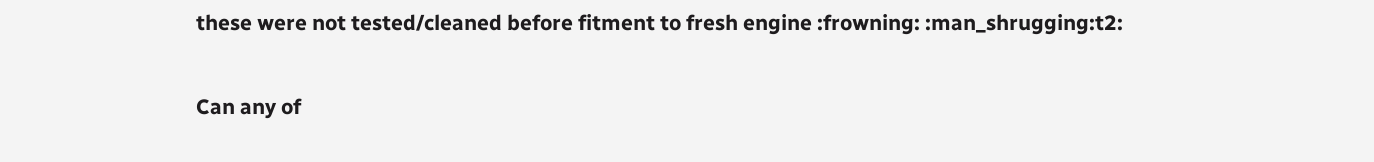these were not tested/cleaned before fitment to fresh engine :frowning: :man_shrugging:t2:

Can any of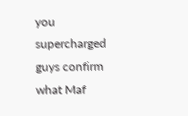you supercharged guys confirm what Maf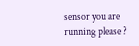sensor you are running please ?